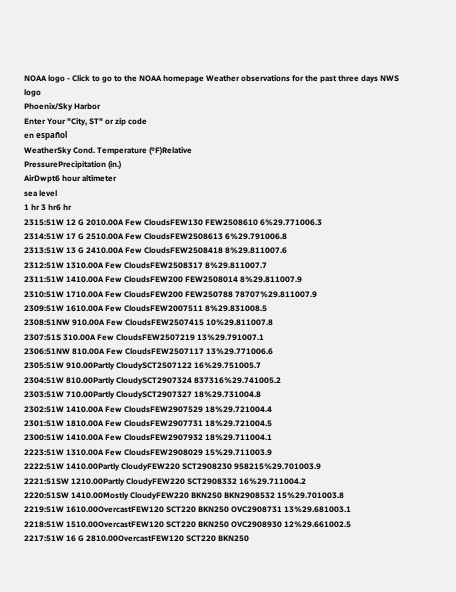NOAA logo - Click to go to the NOAA homepage Weather observations for the past three days NWS logo
Phoenix/Sky Harbor
Enter Your "City, ST" or zip code
en español
WeatherSky Cond. Temperature (ºF)Relative
PressurePrecipitation (in.)
AirDwpt6 hour altimeter
sea level
1 hr 3 hr6 hr
2315:51W 12 G 2010.00A Few CloudsFEW130 FEW2508610 6%29.771006.3
2314:51W 17 G 2510.00A Few CloudsFEW2508613 6%29.791006.8
2313:51W 13 G 2410.00A Few CloudsFEW2508418 8%29.811007.6
2312:51W 1310.00A Few CloudsFEW2508317 8%29.811007.7
2311:51W 1410.00A Few CloudsFEW200 FEW2508014 8%29.811007.9
2310:51W 1710.00A Few CloudsFEW200 FEW250788 78707%29.811007.9
2309:51W 1610.00A Few CloudsFEW2007511 8%29.831008.5
2308:51NW 910.00A Few CloudsFEW2507415 10%29.811007.8
2307:51S 310.00A Few CloudsFEW2507219 13%29.791007.1
2306:51NW 810.00A Few CloudsFEW2507117 13%29.771006.6
2305:51W 910.00Partly CloudySCT2507122 16%29.751005.7
2304:51W 810.00Partly CloudySCT2907324 837316%29.741005.2
2303:51W 710.00Partly CloudySCT2907327 18%29.731004.8
2302:51W 1410.00A Few CloudsFEW2907529 18%29.721004.4
2301:51W 1810.00A Few CloudsFEW2907731 18%29.721004.5
2300:51W 1410.00A Few CloudsFEW2907932 18%29.711004.1
2223:51W 1310.00A Few CloudsFEW2908029 15%29.711003.9
2222:51W 1410.00Partly CloudyFEW220 SCT2908230 958215%29.701003.9
2221:51SW 1210.00Partly CloudyFEW220 SCT2908332 16%29.711004.2
2220:51SW 1410.00Mostly CloudyFEW220 BKN250 BKN2908532 15%29.701003.8
2219:51W 1610.00OvercastFEW120 SCT220 BKN250 OVC2908731 13%29.681003.1
2218:51W 1510.00OvercastFEW120 SCT220 BKN250 OVC2908930 12%29.661002.5
2217:51W 16 G 2810.00OvercastFEW120 SCT220 BKN250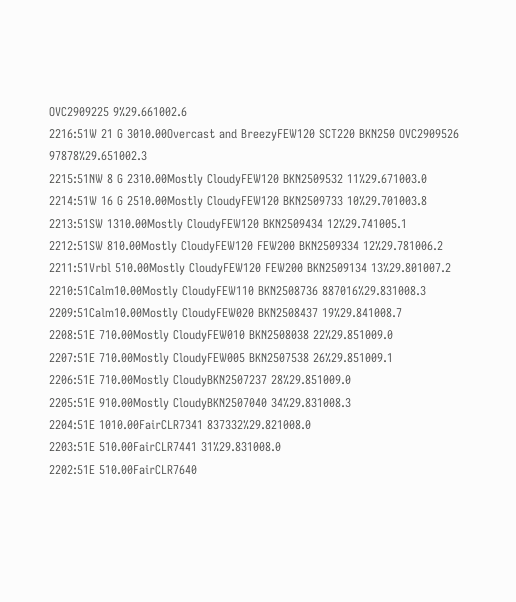OVC2909225 9%29.661002.6
2216:51W 21 G 3010.00Overcast and BreezyFEW120 SCT220 BKN250 OVC2909526 97878%29.651002.3
2215:51NW 8 G 2310.00Mostly CloudyFEW120 BKN2509532 11%29.671003.0
2214:51W 16 G 2510.00Mostly CloudyFEW120 BKN2509733 10%29.701003.8
2213:51SW 1310.00Mostly CloudyFEW120 BKN2509434 12%29.741005.1
2212:51SW 810.00Mostly CloudyFEW120 FEW200 BKN2509334 12%29.781006.2
2211:51Vrbl 510.00Mostly CloudyFEW120 FEW200 BKN2509134 13%29.801007.2
2210:51Calm10.00Mostly CloudyFEW110 BKN2508736 887016%29.831008.3
2209:51Calm10.00Mostly CloudyFEW020 BKN2508437 19%29.841008.7
2208:51E 710.00Mostly CloudyFEW010 BKN2508038 22%29.851009.0
2207:51E 710.00Mostly CloudyFEW005 BKN2507538 26%29.851009.1
2206:51E 710.00Mostly CloudyBKN2507237 28%29.851009.0
2205:51E 910.00Mostly CloudyBKN2507040 34%29.831008.3
2204:51E 1010.00FairCLR7341 837332%29.821008.0
2203:51E 510.00FairCLR7441 31%29.831008.0
2202:51E 510.00FairCLR7640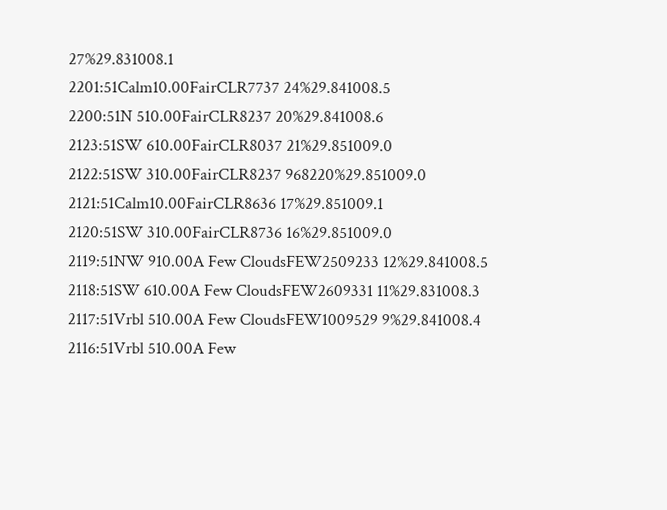27%29.831008.1
2201:51Calm10.00FairCLR7737 24%29.841008.5
2200:51N 510.00FairCLR8237 20%29.841008.6
2123:51SW 610.00FairCLR8037 21%29.851009.0
2122:51SW 310.00FairCLR8237 968220%29.851009.0
2121:51Calm10.00FairCLR8636 17%29.851009.1
2120:51SW 310.00FairCLR8736 16%29.851009.0
2119:51NW 910.00A Few CloudsFEW2509233 12%29.841008.5
2118:51SW 610.00A Few CloudsFEW2609331 11%29.831008.3
2117:51Vrbl 510.00A Few CloudsFEW1009529 9%29.841008.4
2116:51Vrbl 510.00A Few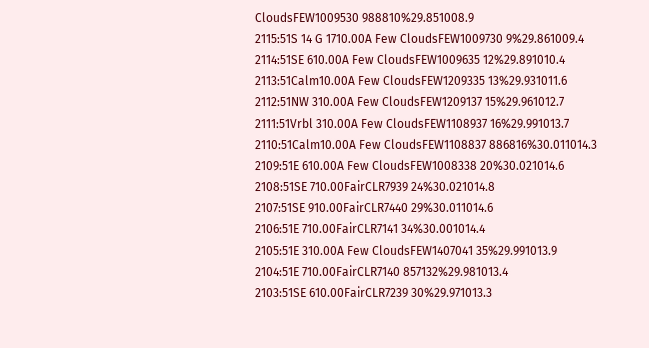CloudsFEW1009530 988810%29.851008.9
2115:51S 14 G 1710.00A Few CloudsFEW1009730 9%29.861009.4
2114:51SE 610.00A Few CloudsFEW1009635 12%29.891010.4
2113:51Calm10.00A Few CloudsFEW1209335 13%29.931011.6
2112:51NW 310.00A Few CloudsFEW1209137 15%29.961012.7
2111:51Vrbl 310.00A Few CloudsFEW1108937 16%29.991013.7
2110:51Calm10.00A Few CloudsFEW1108837 886816%30.011014.3
2109:51E 610.00A Few CloudsFEW1008338 20%30.021014.6
2108:51SE 710.00FairCLR7939 24%30.021014.8
2107:51SE 910.00FairCLR7440 29%30.011014.6
2106:51E 710.00FairCLR7141 34%30.001014.4
2105:51E 310.00A Few CloudsFEW1407041 35%29.991013.9
2104:51E 710.00FairCLR7140 857132%29.981013.4
2103:51SE 610.00FairCLR7239 30%29.971013.3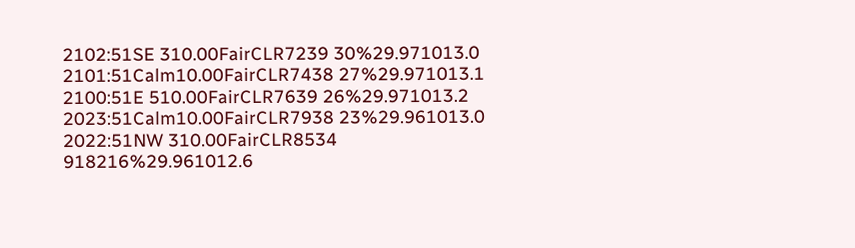2102:51SE 310.00FairCLR7239 30%29.971013.0
2101:51Calm10.00FairCLR7438 27%29.971013.1
2100:51E 510.00FairCLR7639 26%29.971013.2
2023:51Calm10.00FairCLR7938 23%29.961013.0
2022:51NW 310.00FairCLR8534 918216%29.961012.6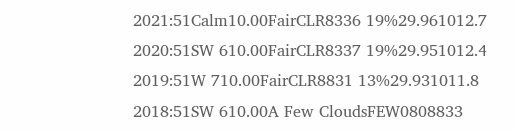2021:51Calm10.00FairCLR8336 19%29.961012.7
2020:51SW 610.00FairCLR8337 19%29.951012.4
2019:51W 710.00FairCLR8831 13%29.931011.8
2018:51SW 610.00A Few CloudsFEW0808833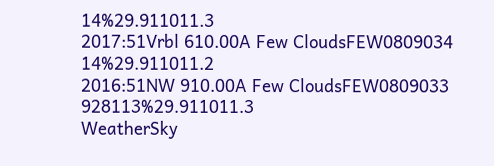14%29.911011.3
2017:51Vrbl 610.00A Few CloudsFEW0809034 14%29.911011.2
2016:51NW 910.00A Few CloudsFEW0809033 928113%29.911011.3
WeatherSky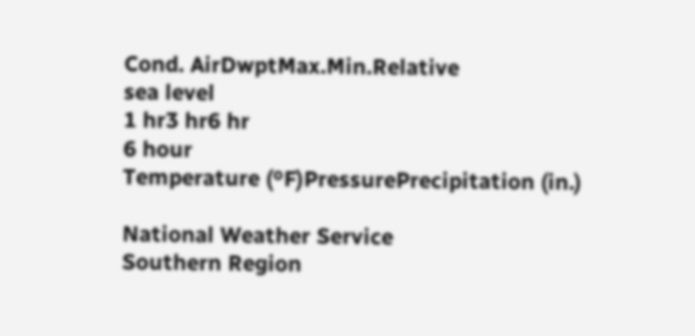Cond. AirDwptMax.Min.Relative
sea level
1 hr3 hr6 hr
6 hour
Temperature (ºF)PressurePrecipitation (in.)

National Weather Service
Southern Region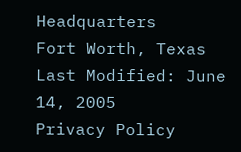Headquarters
Fort Worth, Texas
Last Modified: June 14, 2005
Privacy Policy